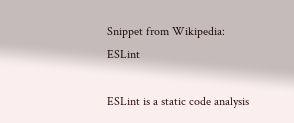Snippet from Wikipedia: ESLint

ESLint is a static code analysis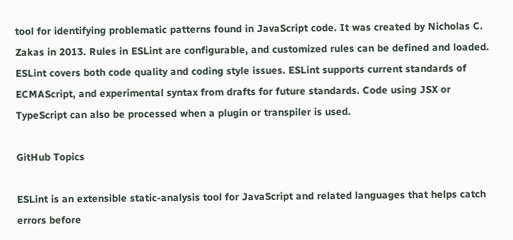tool for identifying problematic patterns found in JavaScript code. It was created by Nicholas C. Zakas in 2013. Rules in ESLint are configurable, and customized rules can be defined and loaded. ESLint covers both code quality and coding style issues. ESLint supports current standards of ECMAScript, and experimental syntax from drafts for future standards. Code using JSX or TypeScript can also be processed when a plugin or transpiler is used.

GitHub Topics

ESLint is an extensible static-analysis tool for JavaScript and related languages that helps catch errors before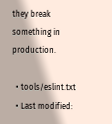they break something in production.

  • tools/eslint.txt
  • Last modified: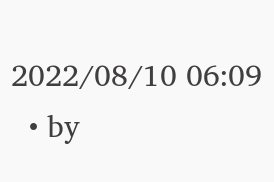2022/08/10 06:09
  • by